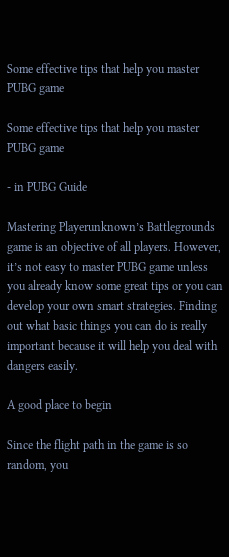Some effective tips that help you master PUBG game

Some effective tips that help you master PUBG game

- in PUBG Guide

Mastering Playerunknown’s Battlegrounds game is an objective of all players. However, it’s not easy to master PUBG game unless you already know some great tips or you can develop your own smart strategies. Finding out what basic things you can do is really important because it will help you deal with dangers easily.

A good place to begin

Since the flight path in the game is so random, you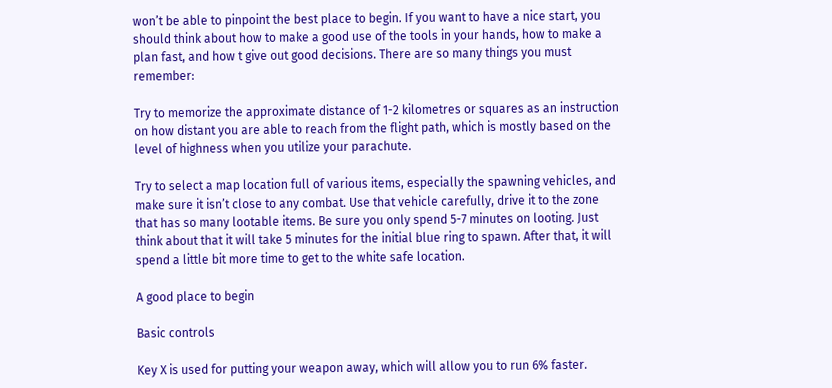won’t be able to pinpoint the best place to begin. If you want to have a nice start, you should think about how to make a good use of the tools in your hands, how to make a plan fast, and how t give out good decisions. There are so many things you must remember:

Try to memorize the approximate distance of 1-2 kilometres or squares as an instruction on how distant you are able to reach from the flight path, which is mostly based on the level of highness when you utilize your parachute.

Try to select a map location full of various items, especially the spawning vehicles, and make sure it isn’t close to any combat. Use that vehicle carefully, drive it to the zone that has so many lootable items. Be sure you only spend 5-7 minutes on looting. Just think about that it will take 5 minutes for the initial blue ring to spawn. After that, it will spend a little bit more time to get to the white safe location.

A good place to begin

Basic controls

Key X is used for putting your weapon away, which will allow you to run 6% faster.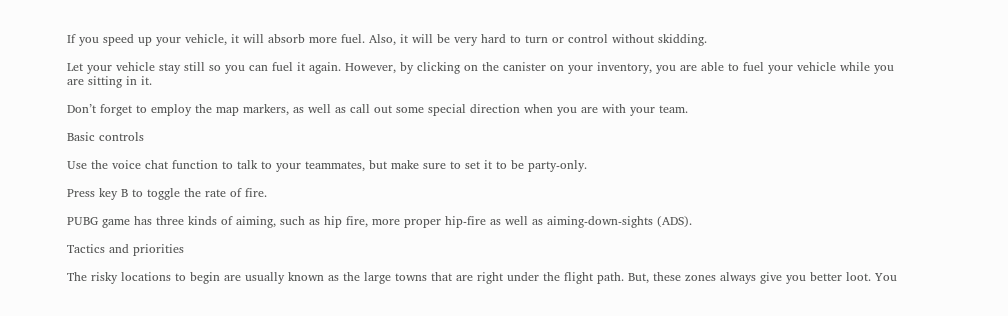If you speed up your vehicle, it will absorb more fuel. Also, it will be very hard to turn or control without skidding.

Let your vehicle stay still so you can fuel it again. However, by clicking on the canister on your inventory, you are able to fuel your vehicle while you are sitting in it.

Don’t forget to employ the map markers, as well as call out some special direction when you are with your team.

Basic controls

Use the voice chat function to talk to your teammates, but make sure to set it to be party-only.

Press key B to toggle the rate of fire.

PUBG game has three kinds of aiming, such as hip fire, more proper hip-fire as well as aiming-down-sights (ADS).

Tactics and priorities

The risky locations to begin are usually known as the large towns that are right under the flight path. But, these zones always give you better loot. You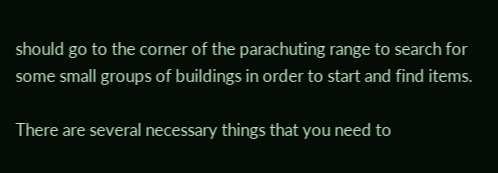should go to the corner of the parachuting range to search for some small groups of buildings in order to start and find items.

There are several necessary things that you need to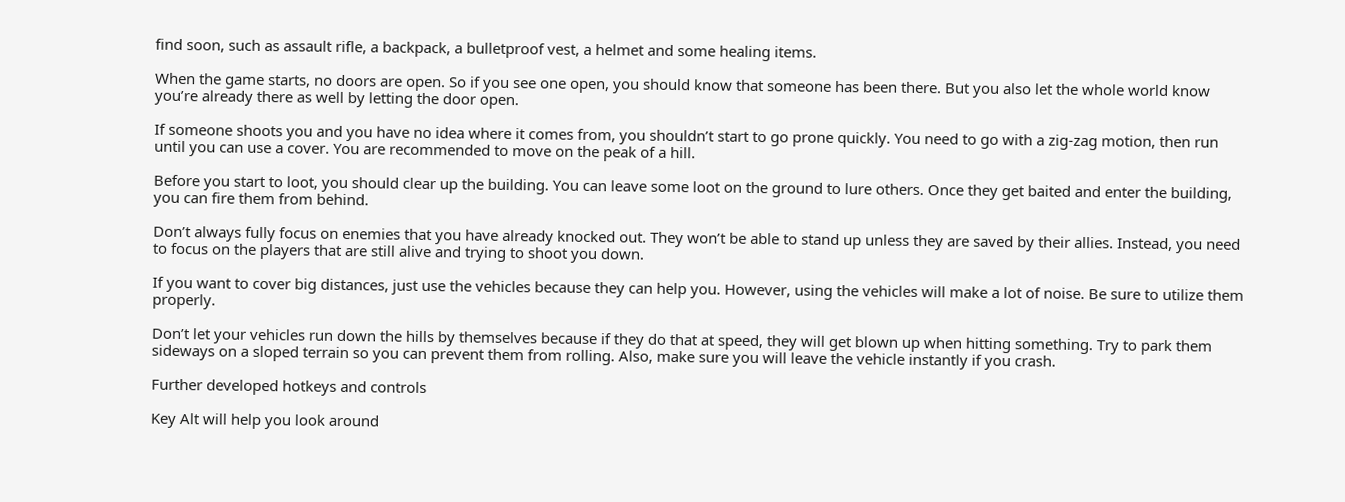find soon, such as assault rifle, a backpack, a bulletproof vest, a helmet and some healing items.

When the game starts, no doors are open. So if you see one open, you should know that someone has been there. But you also let the whole world know you’re already there as well by letting the door open.

If someone shoots you and you have no idea where it comes from, you shouldn’t start to go prone quickly. You need to go with a zig-zag motion, then run until you can use a cover. You are recommended to move on the peak of a hill.

Before you start to loot, you should clear up the building. You can leave some loot on the ground to lure others. Once they get baited and enter the building, you can fire them from behind.

Don’t always fully focus on enemies that you have already knocked out. They won’t be able to stand up unless they are saved by their allies. Instead, you need to focus on the players that are still alive and trying to shoot you down.

If you want to cover big distances, just use the vehicles because they can help you. However, using the vehicles will make a lot of noise. Be sure to utilize them properly.

Don’t let your vehicles run down the hills by themselves because if they do that at speed, they will get blown up when hitting something. Try to park them sideways on a sloped terrain so you can prevent them from rolling. Also, make sure you will leave the vehicle instantly if you crash.

Further developed hotkeys and controls

Key Alt will help you look around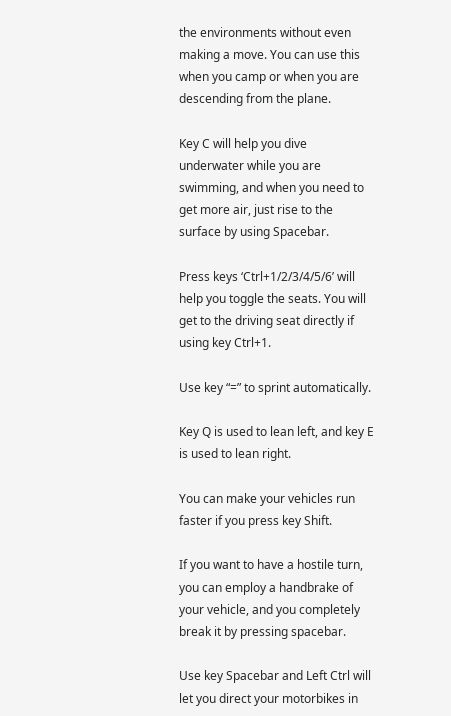the environments without even making a move. You can use this when you camp or when you are descending from the plane.

Key C will help you dive underwater while you are swimming, and when you need to get more air, just rise to the surface by using Spacebar.

Press keys ‘Ctrl+1/2/3/4/5/6’ will help you toggle the seats. You will get to the driving seat directly if using key Ctrl+1.

Use key “=” to sprint automatically.

Key Q is used to lean left, and key E is used to lean right.

You can make your vehicles run faster if you press key Shift.

If you want to have a hostile turn, you can employ a handbrake of your vehicle, and you completely break it by pressing spacebar.

Use key Spacebar and Left Ctrl will let you direct your motorbikes in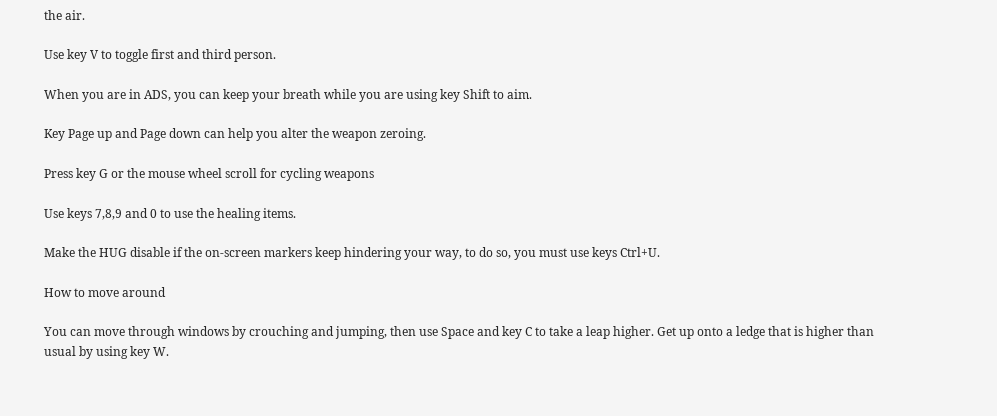the air.

Use key V to toggle first and third person.

When you are in ADS, you can keep your breath while you are using key Shift to aim.

Key Page up and Page down can help you alter the weapon zeroing.

Press key G or the mouse wheel scroll for cycling weapons

Use keys 7,8,9 and 0 to use the healing items.

Make the HUG disable if the on-screen markers keep hindering your way, to do so, you must use keys Ctrl+U.

How to move around

You can move through windows by crouching and jumping, then use Space and key C to take a leap higher. Get up onto a ledge that is higher than usual by using key W.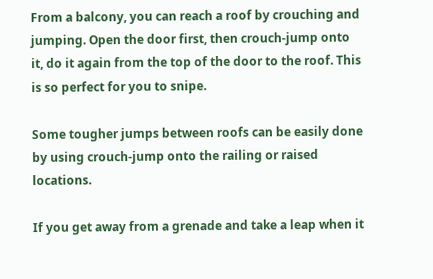From a balcony, you can reach a roof by crouching and jumping. Open the door first, then crouch-jump onto it, do it again from the top of the door to the roof. This is so perfect for you to snipe.

Some tougher jumps between roofs can be easily done by using crouch-jump onto the railing or raised locations.

If you get away from a grenade and take a leap when it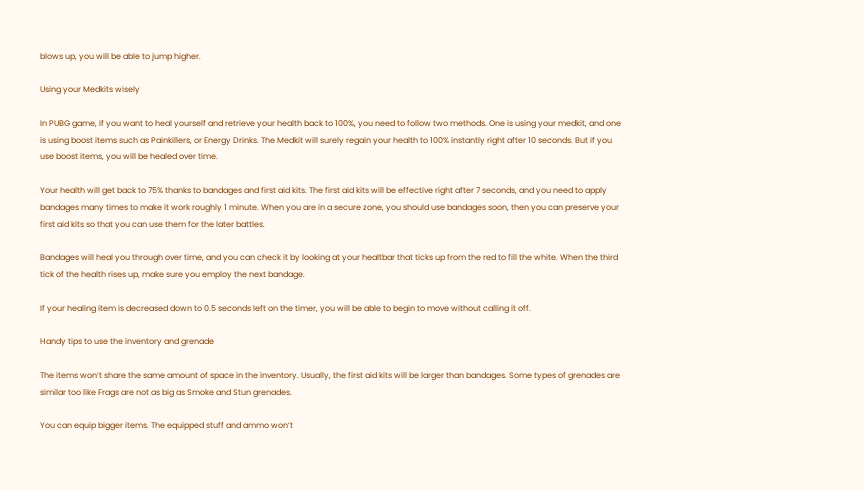blows up, you will be able to jump higher.

Using your Medkits wisely

In PUBG game, if you want to heal yourself and retrieve your health back to 100%, you need to follow two methods. One is using your medkit, and one is using boost items such as Painkillers, or Energy Drinks. The Medkit will surely regain your health to 100% instantly right after 10 seconds. But if you use boost items, you will be healed over time.

Your health will get back to 75% thanks to bandages and first aid kits. The first aid kits will be effective right after 7 seconds, and you need to apply bandages many times to make it work roughly 1 minute. When you are in a secure zone, you should use bandages soon, then you can preserve your first aid kits so that you can use them for the later battles.

Bandages will heal you through over time, and you can check it by looking at your healtbar that ticks up from the red to fill the white. When the third tick of the health rises up, make sure you employ the next bandage.

If your healing item is decreased down to 0.5 seconds left on the timer, you will be able to begin to move without calling it off.

Handy tips to use the inventory and grenade

The items won’t share the same amount of space in the inventory. Usually, the first aid kits will be larger than bandages. Some types of grenades are similar too like Frags are not as big as Smoke and Stun grenades.

You can equip bigger items. The equipped stuff and ammo won’t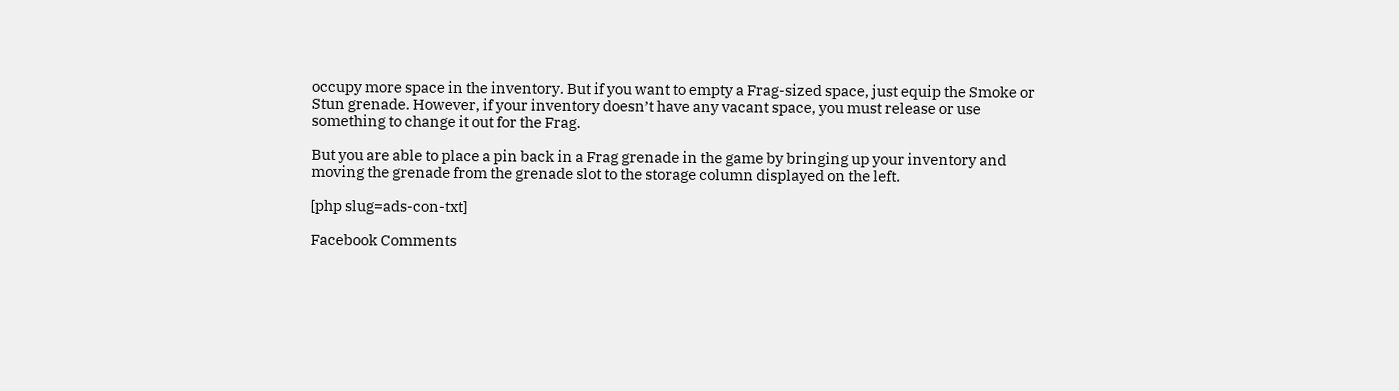occupy more space in the inventory. But if you want to empty a Frag-sized space, just equip the Smoke or Stun grenade. However, if your inventory doesn’t have any vacant space, you must release or use something to change it out for the Frag.

But you are able to place a pin back in a Frag grenade in the game by bringing up your inventory and moving the grenade from the grenade slot to the storage column displayed on the left.

[php slug=ads-con-txt]

Facebook Comments